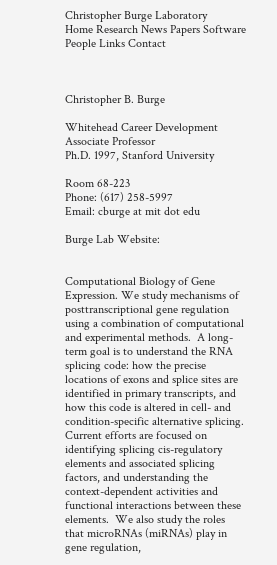Christopher Burge Laboratory
Home Research News Papers Software People Links Contact



Christopher B. Burge

Whitehead Career Development Associate Professor
Ph.D. 1997, Stanford University

Room 68-223
Phone: (617) 258-5997
Email: cburge at mit dot edu

Burge Lab Website:


Computational Biology of Gene Expression. We study mechanisms of posttranscriptional gene regulation using a combination of computational and experimental methods.  A long-term goal is to understand the RNA splicing code: how the precise locations of exons and splice sites are identified in primary transcripts, and how this code is altered in cell- and condition-specific alternative splicing.  Current efforts are focused on identifying splicing cis-regulatory elements and associated splicing factors, and understanding the context-dependent activities and functional interactions between these elements.  We also study the roles that microRNAs (miRNAs) play in gene regulation,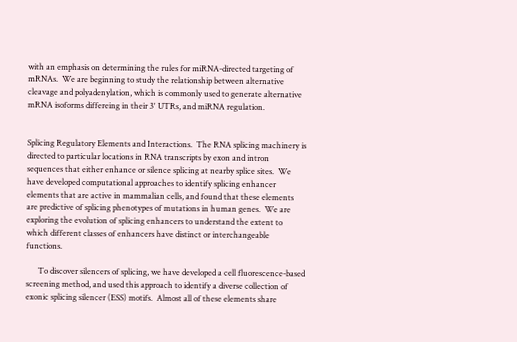with an emphasis on determining the rules for miRNA-directed targeting of mRNAs.  We are beginning to study the relationship between alternative cleavage and polyadenylation, which is commonly used to generate alternative mRNA isoforms differeing in their 3' UTRs, and miRNA regulation.


Splicing Regulatory Elements and Interactions.  The RNA splicing machinery is directed to particular locations in RNA transcripts by exon and intron sequences that either enhance or silence splicing at nearby splice sites.  We have developed computational approaches to identify splicing enhancer elements that are active in mammalian cells, and found that these elements are predictive of splicing phenotypes of mutations in human genes.  We are exploring the evolution of splicing enhancers to understand the extent to which different classes of enhancers have distinct or interchangeable functions.

      To discover silencers of splicing, we have developed a cell fluorescence-based screening method, and used this approach to identify a diverse collection of exonic splicing silencer (ESS) motifs.  Almost all of these elements share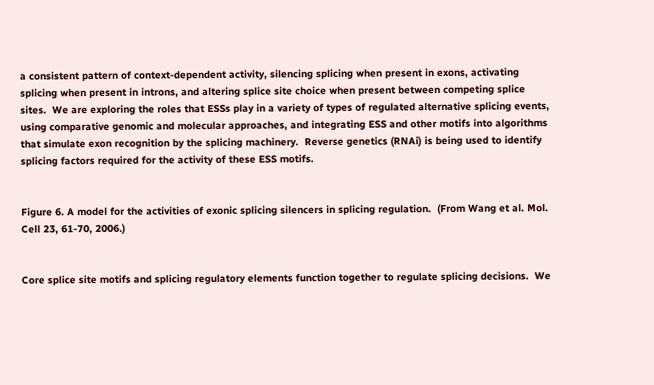a consistent pattern of context-dependent activity, silencing splicing when present in exons, activating splicing when present in introns, and altering splice site choice when present between competing splice sites.  We are exploring the roles that ESSs play in a variety of types of regulated alternative splicing events, using comparative genomic and molecular approaches, and integrating ESS and other motifs into algorithms that simulate exon recognition by the splicing machinery.  Reverse genetics (RNAi) is being used to identify splicing factors required for the activity of these ESS motifs.


Figure 6. A model for the activities of exonic splicing silencers in splicing regulation.  (From Wang et al. Mol. Cell 23, 61-70, 2006.)


Core splice site motifs and splicing regulatory elements function together to regulate splicing decisions.  We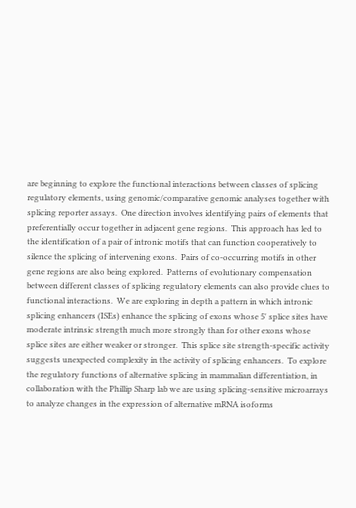are beginning to explore the functional interactions between classes of splicing regulatory elements, using genomic/comparative genomic analyses together with splicing reporter assays.  One direction involves identifying pairs of elements that preferentially occur together in adjacent gene regions.  This approach has led to the identification of a pair of intronic motifs that can function cooperatively to silence the splicing of intervening exons.  Pairs of co-occurring motifs in other gene regions are also being explored.  Patterns of evolutionary compensation between different classes of splicing regulatory elements can also provide clues to functional interactions.  We are exploring in depth a pattern in which intronic splicing enhancers (ISEs) enhance the splicing of exons whose 5' splice sites have moderate intrinsic strength much more strongly than for other exons whose splice sites are either weaker or stronger.  This splice site strength-specific activity suggests unexpected complexity in the activity of splicing enhancers.  To explore the regulatory functions of alternative splicing in mammalian differentiation, in collaboration with the Phillip Sharp lab we are using splicing-sensitive microarrays to analyze changes in the expression of alternative mRNA isoforms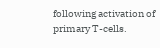following activation of primary T-cells.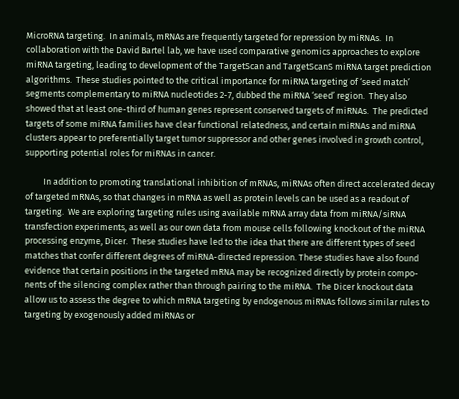MicroRNA targeting.  In animals, mRNAs are frequently targeted for repression by miRNAs.  In collaboration with the David Bartel lab, we have used comparative genomics approaches to explore miRNA targeting, leading to development of the TargetScan and TargetScanS miRNA target prediction algorithms.  These studies pointed to the critical importance for miRNA targeting of ‘seed match’ segments complementary to miRNA nucleotides 2-7, dubbed the miRNA ‘seed’ region.  They also showed that at least one-third of human genes represent conserved targets of miRNAs.  The predicted targets of some miRNA families have clear functional relatedness, and certain miRNAs and miRNA clusters appear to preferentially target tumor suppressor and other genes involved in growth control, supporting potential roles for miRNAs in cancer.

         In addition to promoting translational inhibition of mRNAs, miRNAs often direct accelerated decay of targeted mRNAs, so that changes in mRNA as well as protein levels can be used as a readout of targeting.  We are exploring targeting rules using available mRNA array data from miRNA/siRNA transfection experiments, as well as our own data from mouse cells following knockout of the miRNA processing enzyme, Dicer.  These studies have led to the idea that there are different types of seed matches that confer different degrees of miRNA-directed repression. These studies have also found evidence that certain positions in the targeted mRNA may be recognized directly by protein compo-nents of the silencing complex rather than through pairing to the miRNA.  The Dicer knockout data allow us to assess the degree to which mRNA targeting by endogenous miRNAs follows similar rules to targeting by exogenously added miRNAs or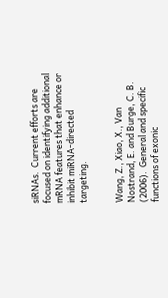siRNAs.  Current efforts are focused on identifying additional mRNA features that enhance or inhibit miRNA-directed targeting.


Wang, Z., Xiao, X., Van Nostrand, E. and Burge, C. B. (2006).  General and specific functions of exonic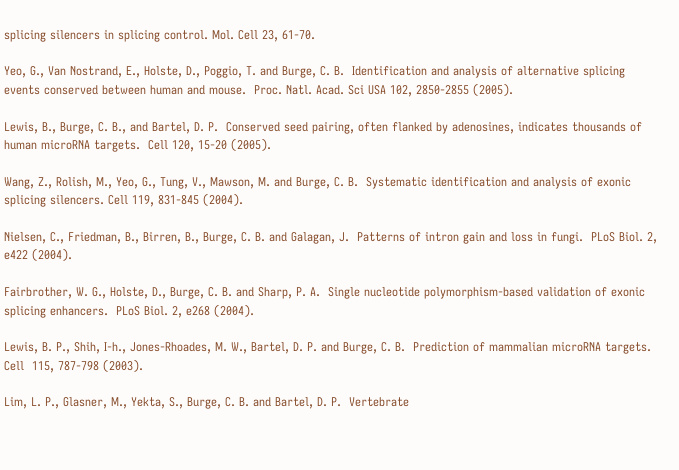splicing silencers in splicing control. Mol. Cell 23, 61-70.

Yeo, G., Van Nostrand, E., Holste, D., Poggio, T. and Burge, C. B.  Identification and analysis of alternative splicing events conserved between human and mouse.  Proc. Natl. Acad. Sci USA 102, 2850-2855 (2005).

Lewis, B., Burge, C. B., and Bartel, D. P.  Conserved seed pairing, often flanked by adenosines, indicates thousands of human microRNA targets.  Cell 120, 15-20 (2005).

Wang, Z., Rolish, M., Yeo, G., Tung, V., Mawson, M. and Burge, C. B.  Systematic identification and analysis of exonic splicing silencers. Cell 119, 831-845 (2004).

Nielsen, C., Friedman, B., Birren, B., Burge, C. B. and Galagan, J.  Patterns of intron gain and loss in fungi.  PLoS Biol. 2, e422 (2004).

Fairbrother, W. G., Holste, D., Burge, C. B. and Sharp, P. A.  Single nucleotide polymorphism-based validation of exonic splicing enhancers.  PLoS Biol. 2, e268 (2004).

Lewis, B. P., Shih, I-h., Jones-Rhoades, M. W., Bartel, D. P. and Burge, C. B.  Prediction of mammalian microRNA targets.  Cell  115, 787-798 (2003).

Lim, L. P., Glasner, M., Yekta, S., Burge, C. B. and Bartel, D. P.  Vertebrate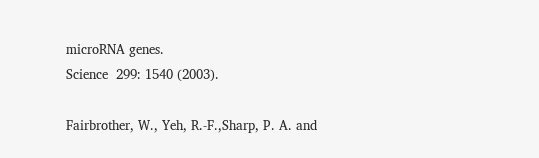microRNA genes.
Science  299: 1540 (2003).

Fairbrother, W., Yeh, R.-F.,Sharp, P. A. and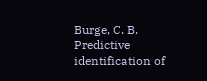Burge, C. B.  Predictive identification of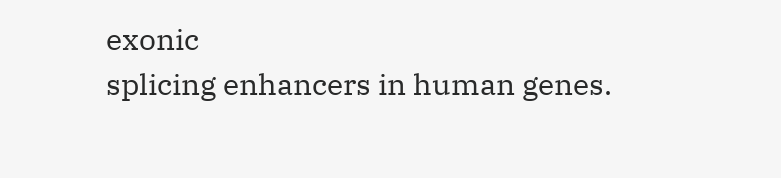exonic
splicing enhancers in human genes.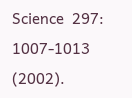Science  297: 1007-1013 (2002).